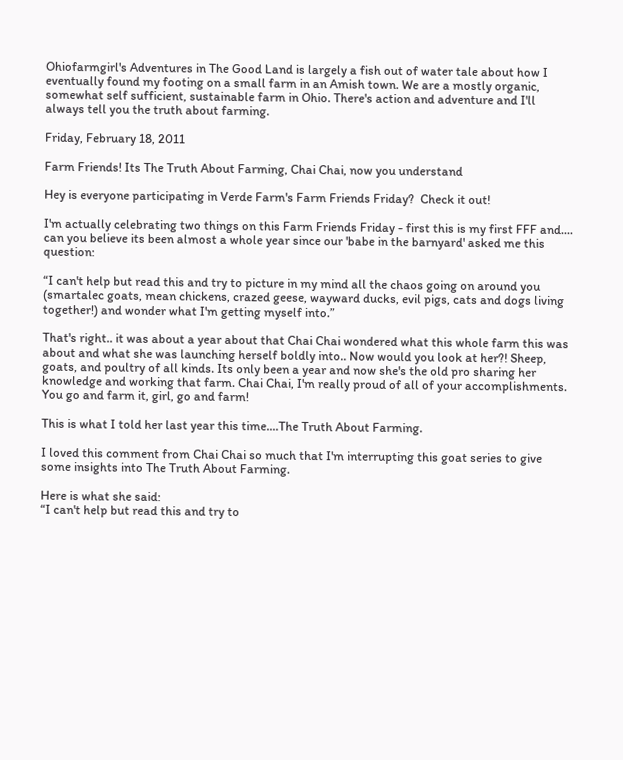Ohiofarmgirl's Adventures in The Good Land is largely a fish out of water tale about how I eventually found my footing on a small farm in an Amish town. We are a mostly organic, somewhat self sufficient, sustainable farm in Ohio. There's action and adventure and I'll always tell you the truth about farming.

Friday, February 18, 2011

Farm Friends! Its The Truth About Farming, Chai Chai, now you understand

Hey is everyone participating in Verde Farm's Farm Friends Friday?  Check it out!

I'm actually celebrating two things on this Farm Friends Friday - first this is my first FFF and.... can you believe its been almost a whole year since our 'babe in the barnyard' asked me this question:

“I can't help but read this and try to picture in my mind all the chaos going on around you (smartalec goats, mean chickens, crazed geese, wayward ducks, evil pigs, cats and dogs living together!) and wonder what I'm getting myself into.”

That's right.. it was about a year about that Chai Chai wondered what this whole farm this was about and what she was launching herself boldly into.. Now would you look at her?! Sheep, goats, and poultry of all kinds. Its only been a year and now she's the old pro sharing her knowledge and working that farm. Chai Chai, I'm really proud of all of your accomplishments. You go and farm it, girl, go and farm!

This is what I told her last year this time....The Truth About Farming.

I loved this comment from Chai Chai so much that I'm interrupting this goat series to give some insights into The Truth About Farming.

Here is what she said:
“I can't help but read this and try to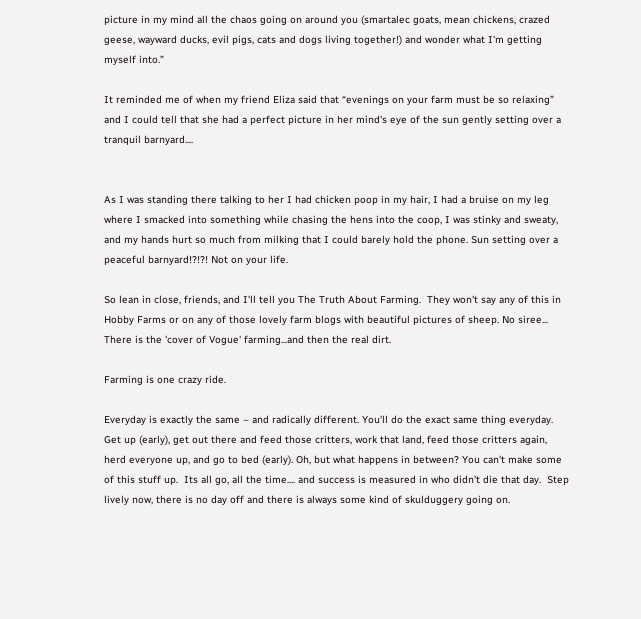picture in my mind all the chaos going on around you (smartalec goats, mean chickens, crazed geese, wayward ducks, evil pigs, cats and dogs living together!) and wonder what I'm getting myself into.”

It reminded me of when my friend Eliza said that “evenings on your farm must be so relaxing” and I could tell that she had a perfect picture in her mind's eye of the sun gently setting over a tranquil barnyard....


As I was standing there talking to her I had chicken poop in my hair, I had a bruise on my leg where I smacked into something while chasing the hens into the coop, I was stinky and sweaty, and my hands hurt so much from milking that I could barely hold the phone. Sun setting over a peaceful barnyard!?!?! Not on your life.

So lean in close, friends, and I'll tell you The Truth About Farming.  They won't say any of this in Hobby Farms or on any of those lovely farm blogs with beautiful pictures of sheep. No siree... There is the 'cover of Vogue' farming...and then the real dirt.

Farming is one crazy ride.

Everyday is exactly the same – and radically different. You'll do the exact same thing everyday. Get up (early), get out there and feed those critters, work that land, feed those critters again, herd everyone up, and go to bed (early). Oh, but what happens in between? You can't make some of this stuff up.  Its all go, all the time.... and success is measured in who didn't die that day.  Step lively now, there is no day off and there is always some kind of skulduggery going on.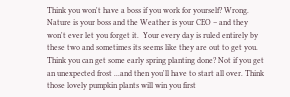Think you won't have a boss if you work for yourself? Wrong. Nature is your boss and the Weather is your CEO – and they won't ever let you forget it.  Your every day is ruled entirely by these two and sometimes its seems like they are out to get you. Think you can get some early spring planting done? Not if you get an unexpected frost ...and then you'll have to start all over. Think those lovely pumpkin plants will win you first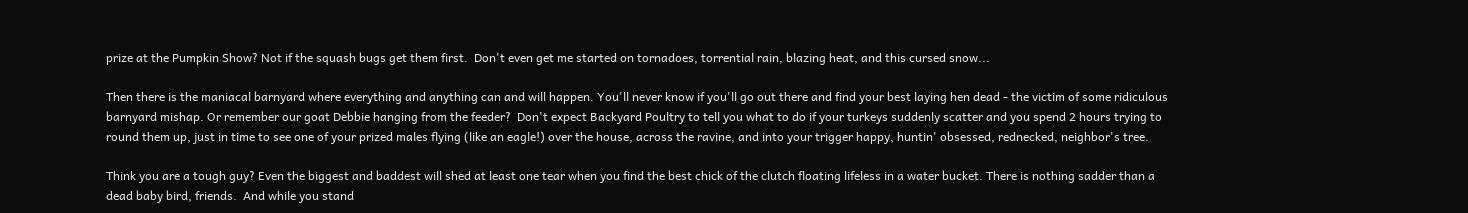prize at the Pumpkin Show? Not if the squash bugs get them first.  Don't even get me started on tornadoes, torrential rain, blazing heat, and this cursed snow...

Then there is the maniacal barnyard where everything and anything can and will happen. You'll never know if you'll go out there and find your best laying hen dead - the victim of some ridiculous barnyard mishap. Or remember our goat Debbie hanging from the feeder?  Don't expect Backyard Poultry to tell you what to do if your turkeys suddenly scatter and you spend 2 hours trying to round them up, just in time to see one of your prized males flying (like an eagle!) over the house, across the ravine, and into your trigger happy, huntin' obsessed, rednecked, neighbor's tree.

Think you are a tough guy? Even the biggest and baddest will shed at least one tear when you find the best chick of the clutch floating lifeless in a water bucket. There is nothing sadder than a dead baby bird, friends.  And while you stand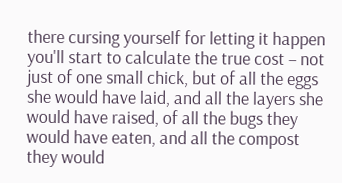there cursing yourself for letting it happen you'll start to calculate the true cost – not just of one small chick, but of all the eggs she would have laid, and all the layers she would have raised, of all the bugs they would have eaten, and all the compost they would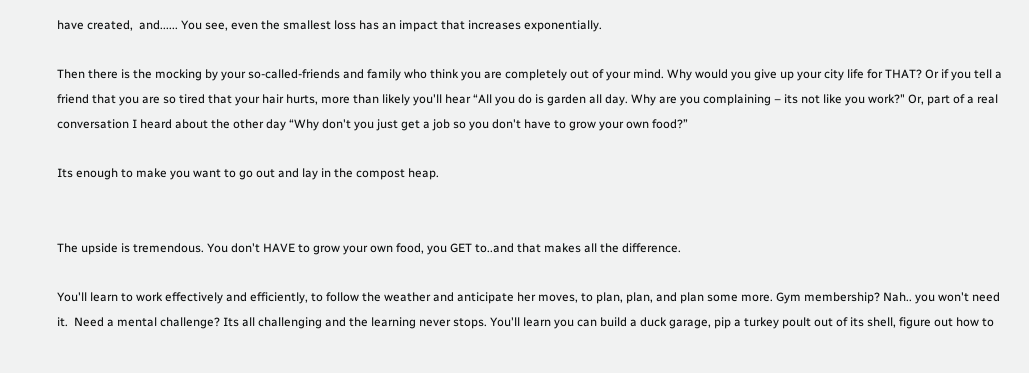have created,  and...... You see, even the smallest loss has an impact that increases exponentially.

Then there is the mocking by your so-called-friends and family who think you are completely out of your mind. Why would you give up your city life for THAT? Or if you tell a friend that you are so tired that your hair hurts, more than likely you'll hear “All you do is garden all day. Why are you complaining – its not like you work?" Or, part of a real conversation I heard about the other day “Why don't you just get a job so you don't have to grow your own food?”

Its enough to make you want to go out and lay in the compost heap.


The upside is tremendous. You don't HAVE to grow your own food, you GET to..and that makes all the difference.

You'll learn to work effectively and efficiently, to follow the weather and anticipate her moves, to plan, plan, and plan some more. Gym membership? Nah.. you won't need it.  Need a mental challenge? Its all challenging and the learning never stops. You'll learn you can build a duck garage, pip a turkey poult out of its shell, figure out how to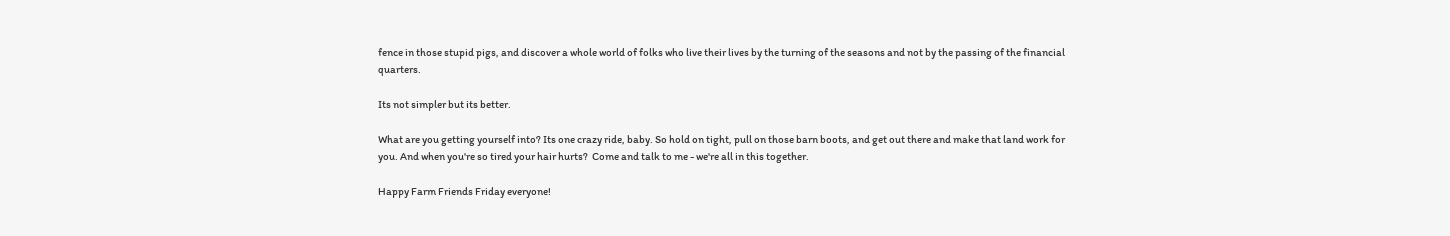fence in those stupid pigs, and discover a whole world of folks who live their lives by the turning of the seasons and not by the passing of the financial quarters.

Its not simpler but its better.

What are you getting yourself into? Its one crazy ride, baby. So hold on tight, pull on those barn boots, and get out there and make that land work for you. And when you're so tired your hair hurts?  Come and talk to me - we're all in this together.

Happy Farm Friends Friday everyone!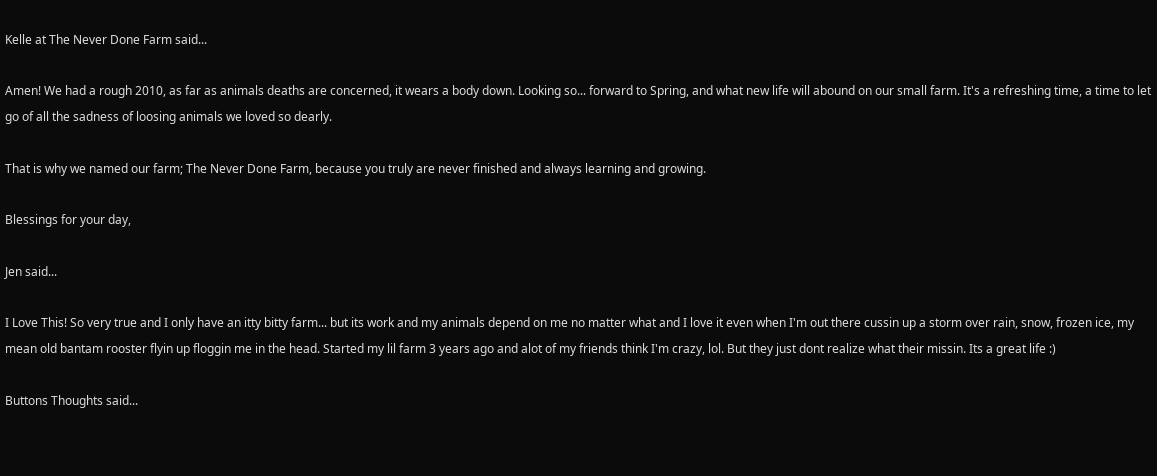Kelle at The Never Done Farm said...

Amen! We had a rough 2010, as far as animals deaths are concerned, it wears a body down. Looking so... forward to Spring, and what new life will abound on our small farm. It's a refreshing time, a time to let go of all the sadness of loosing animals we loved so dearly.

That is why we named our farm; The Never Done Farm, because you truly are never finished and always learning and growing.

Blessings for your day,

Jen said...

I Love This! So very true and I only have an itty bitty farm... but its work and my animals depend on me no matter what and I love it even when I'm out there cussin up a storm over rain, snow, frozen ice, my mean old bantam rooster flyin up floggin me in the head. Started my lil farm 3 years ago and alot of my friends think I'm crazy, lol. But they just dont realize what their missin. Its a great life :)

Buttons Thoughts said...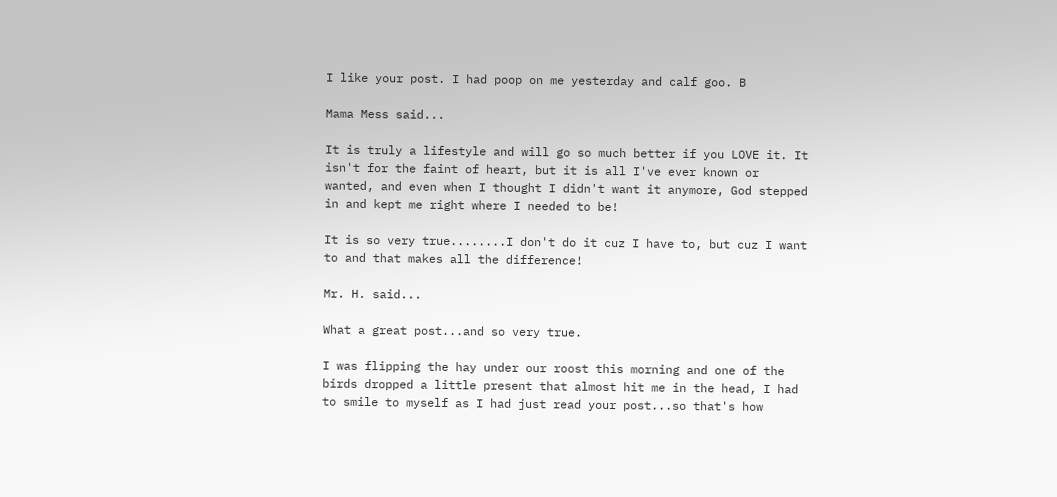I like your post. I had poop on me yesterday and calf goo. B

Mama Mess said...

It is truly a lifestyle and will go so much better if you LOVE it. It isn't for the faint of heart, but it is all I've ever known or wanted, and even when I thought I didn't want it anymore, God stepped in and kept me right where I needed to be!

It is so very true........I don't do it cuz I have to, but cuz I want to and that makes all the difference!

Mr. H. said...

What a great post...and so very true.

I was flipping the hay under our roost this morning and one of the birds dropped a little present that almost hit me in the head, I had to smile to myself as I had just read your post...so that's how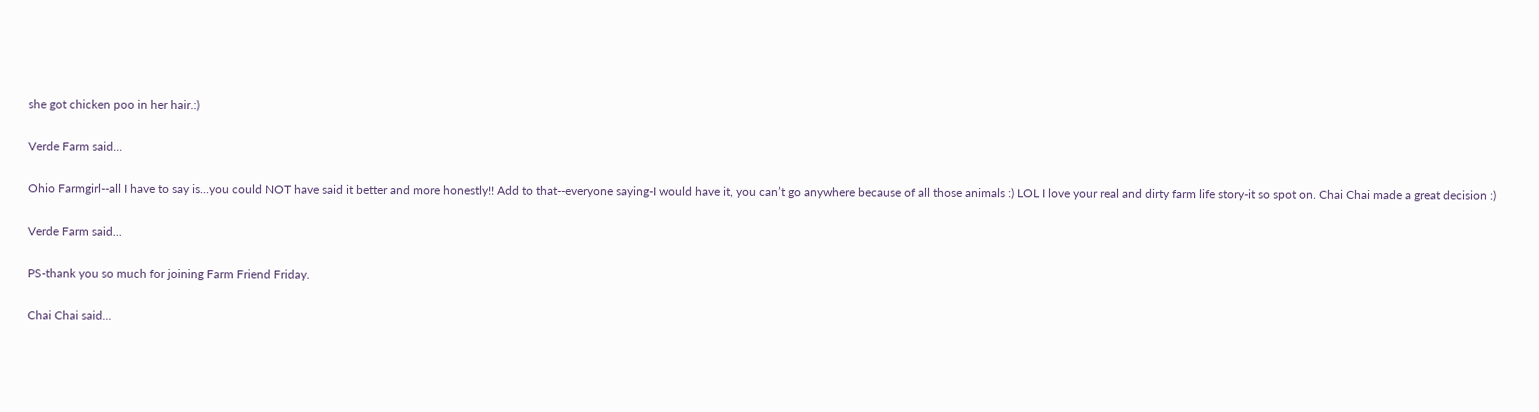she got chicken poo in her hair.:)

Verde Farm said...

Ohio Farmgirl--all I have to say is...you could NOT have said it better and more honestly!! Add to that--everyone saying-I would have it, you can’t go anywhere because of all those animals :) LOL I love your real and dirty farm life story-it so spot on. Chai Chai made a great decision :)

Verde Farm said...

PS-thank you so much for joining Farm Friend Friday.

Chai Chai said...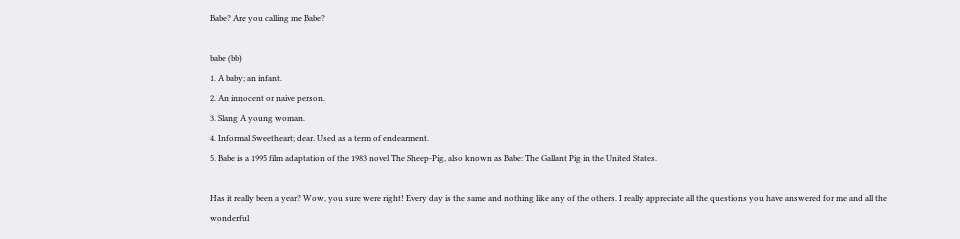Babe? Are you calling me Babe?

babe (bb)
1. A baby; an infant.
2. An innocent or naive person.
3. Slang A young woman.
4. Informal Sweetheart; dear. Used as a term of endearment.
5. Babe is a 1995 film adaptation of the 1983 novel The Sheep-Pig, also known as Babe: The Gallant Pig in the United States.

Has it really been a year? Wow, you sure were right! Every day is the same and nothing like any of the others. I really appreciate all the questions you have answered for me and all the wonderful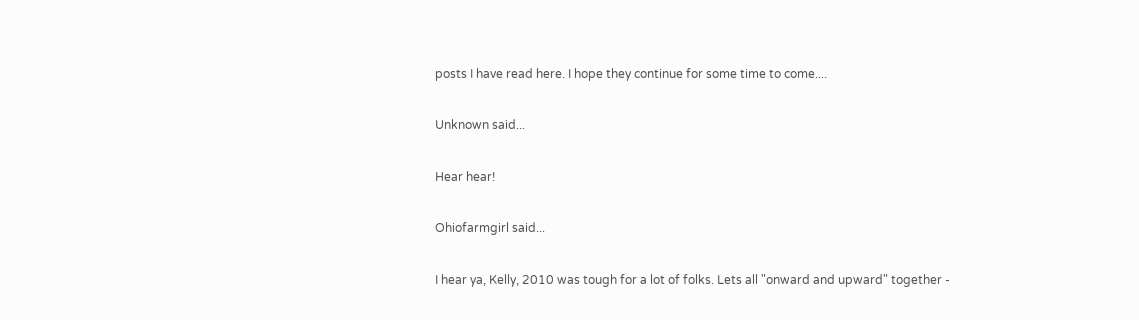posts I have read here. I hope they continue for some time to come....

Unknown said...

Hear hear!

Ohiofarmgirl said...

I hear ya, Kelly, 2010 was tough for a lot of folks. Lets all "onward and upward" together -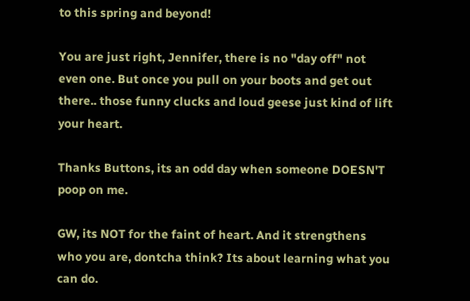to this spring and beyond!

You are just right, Jennifer, there is no "day off" not even one. But once you pull on your boots and get out there.. those funny clucks and loud geese just kind of lift your heart.

Thanks Buttons, its an odd day when someone DOESN'T poop on me.

GW, its NOT for the faint of heart. And it strengthens who you are, dontcha think? Its about learning what you can do.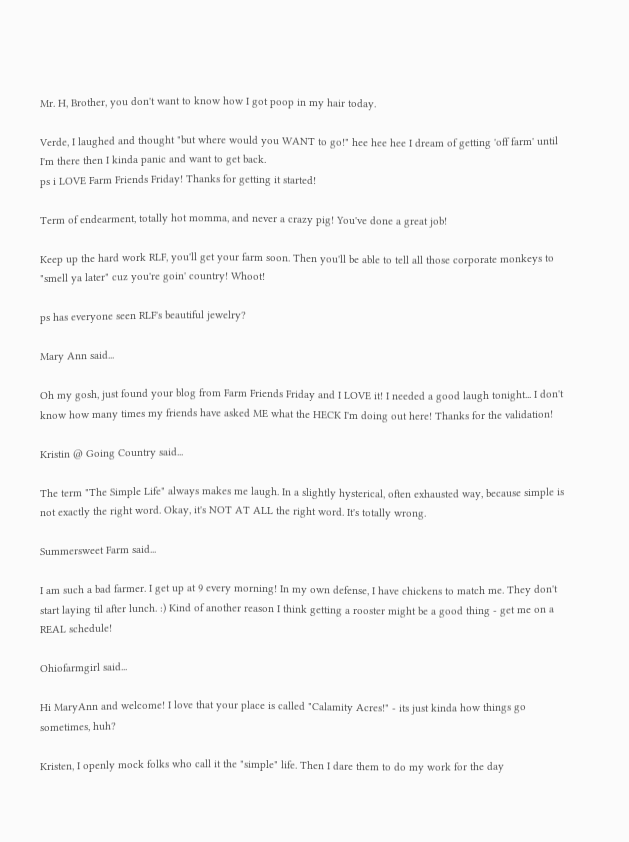Mr. H, Brother, you don't want to know how I got poop in my hair today.

Verde, I laughed and thought "but where would you WANT to go!" hee hee hee I dream of getting 'off farm' until I'm there then I kinda panic and want to get back.
ps i LOVE Farm Friends Friday! Thanks for getting it started!

Term of endearment, totally hot momma, and never a crazy pig! You've done a great job!

Keep up the hard work RLF, you'll get your farm soon. Then you'll be able to tell all those corporate monkeys to "smell ya later" cuz you're goin' country! Whoot!

ps has everyone seen RLF's beautiful jewelry?

Mary Ann said...

Oh my gosh, just found your blog from Farm Friends Friday and I LOVE it! I needed a good laugh tonight... I don't know how many times my friends have asked ME what the HECK I'm doing out here! Thanks for the validation!

Kristin @ Going Country said...

The term "The Simple Life" always makes me laugh. In a slightly hysterical, often exhausted way, because simple is not exactly the right word. Okay, it's NOT AT ALL the right word. It's totally wrong.

Summersweet Farm said...

I am such a bad farmer. I get up at 9 every morning! In my own defense, I have chickens to match me. They don't start laying til after lunch. :) Kind of another reason I think getting a rooster might be a good thing - get me on a REAL schedule!

Ohiofarmgirl said...

Hi MaryAnn and welcome! I love that your place is called "Calamity Acres!" - its just kinda how things go sometimes, huh?

Kristen, I openly mock folks who call it the "simple" life. Then I dare them to do my work for the day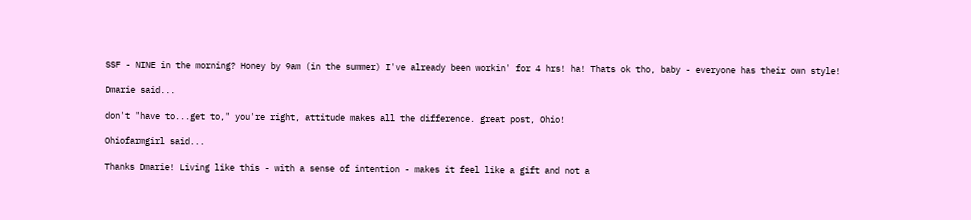SSF - NINE in the morning? Honey by 9am (in the summer) I've already been workin' for 4 hrs! ha! Thats ok tho, baby - everyone has their own style!

Dmarie said...

don't "have to...get to," you're right, attitude makes all the difference. great post, Ohio!

Ohiofarmgirl said...

Thanks Dmarie! Living like this - with a sense of intention - makes it feel like a gift and not a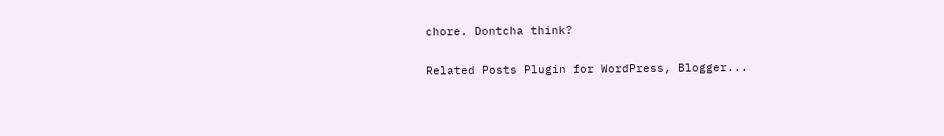chore. Dontcha think?

Related Posts Plugin for WordPress, Blogger...